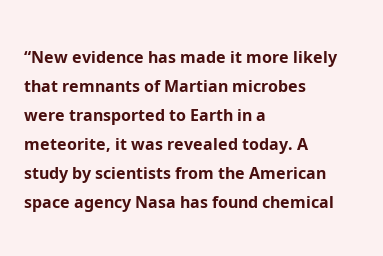“New evidence has made it more likely that remnants of Martian microbes were transported to Earth in a meteorite, it was revealed today. A study by scientists from the American space agency Nasa has found chemical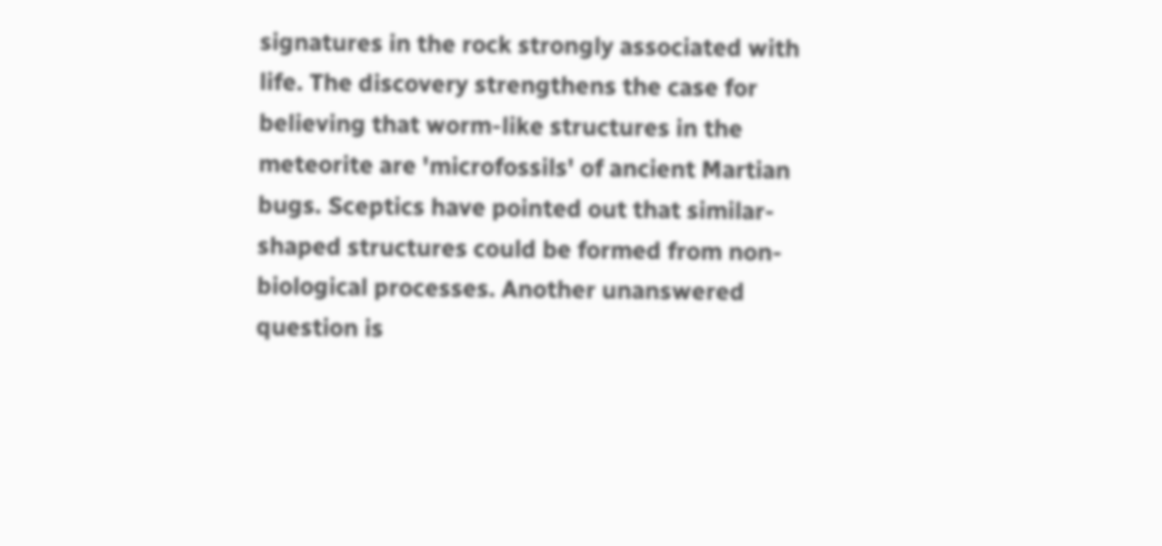signatures in the rock strongly associated with life. The discovery strengthens the case for believing that worm-like structures in the meteorite are 'microfossils' of ancient Martian bugs. Sceptics have pointed out that similar-shaped structures could be formed from non-biological processes. Another unanswered question is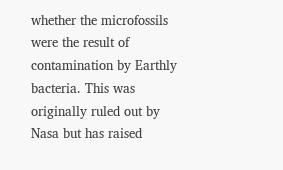whether the microfossils were the result of contamination by Earthly bacteria. This was originally ruled out by Nasa but has raised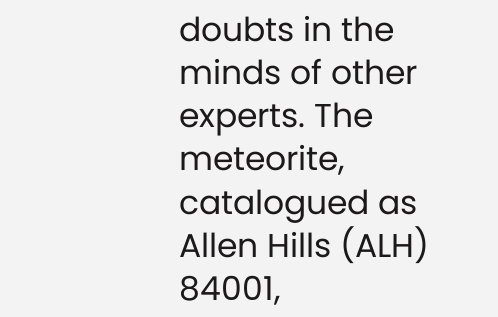doubts in the minds of other experts. The meteorite, catalogued as Allen Hills (ALH) 84001,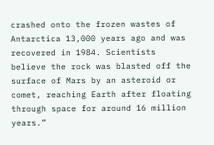crashed onto the frozen wastes of Antarctica 13,000 years ago and was recovered in 1984. Scientists believe the rock was blasted off the surface of Mars by an asteroid or comet, reaching Earth after floating through space for around 16 million years.”